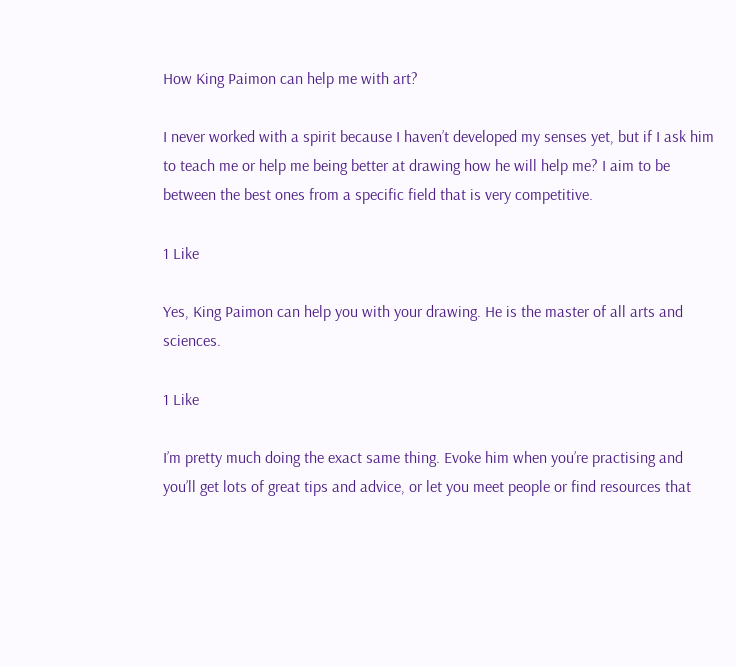How King Paimon can help me with art?

I never worked with a spirit because I haven’t developed my senses yet, but if I ask him to teach me or help me being better at drawing how he will help me? I aim to be between the best ones from a specific field that is very competitive.

1 Like

Yes, King Paimon can help you with your drawing. He is the master of all arts and sciences.

1 Like

I’m pretty much doing the exact same thing. Evoke him when you’re practising and you’ll get lots of great tips and advice, or let you meet people or find resources that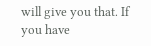will give you that. If you have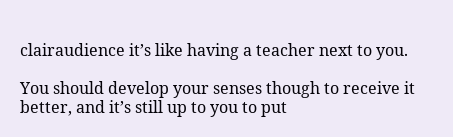clairaudience it’s like having a teacher next to you.

You should develop your senses though to receive it better, and it’s still up to you to put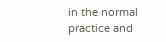in the normal practice and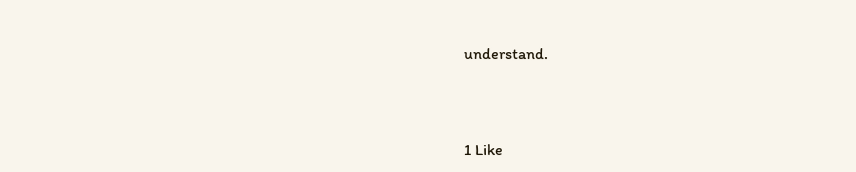understand.



1 Like